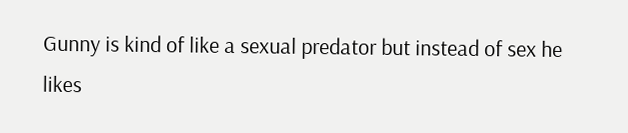Gunny is kind of like a sexual predator but instead of sex he likes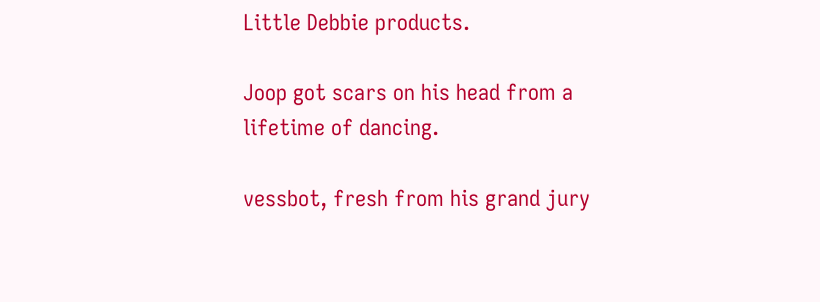Little Debbie products.

Joop got scars on his head from a lifetime of dancing.

vessbot, fresh from his grand jury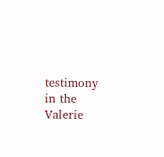testimony in the Valerie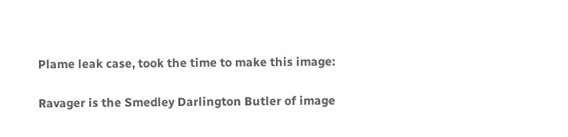Plame leak case, took the time to make this image:

Ravager is the Smedley Darlington Butler of image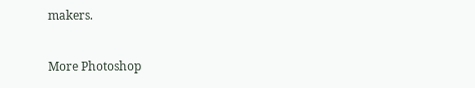makers.

More Photoshop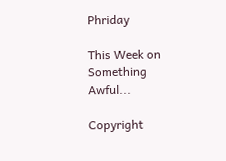Phriday

This Week on Something Awful...

Copyright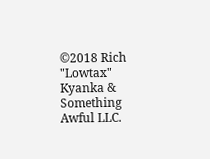©2018 Rich "Lowtax" Kyanka & Something Awful LLC.